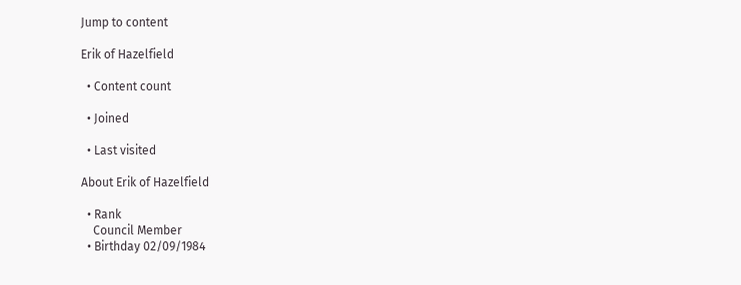Jump to content

Erik of Hazelfield

  • Content count

  • Joined

  • Last visited

About Erik of Hazelfield

  • Rank
    Council Member
  • Birthday 02/09/1984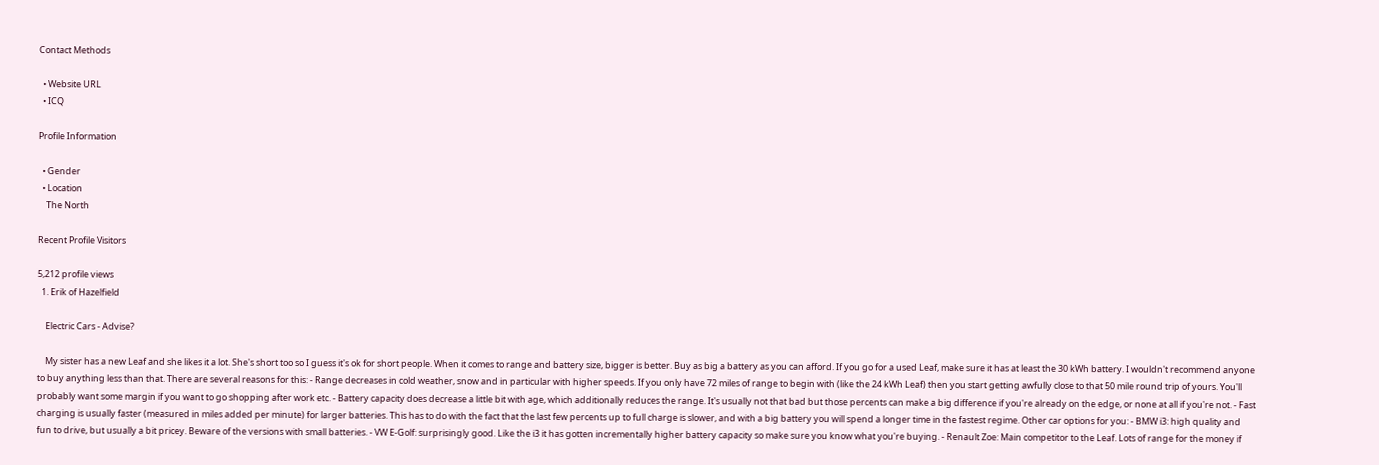Contact Methods

  • Website URL
  • ICQ

Profile Information

  • Gender
  • Location
    The North

Recent Profile Visitors

5,212 profile views
  1. Erik of Hazelfield

    Electric Cars - Advise?

    My sister has a new Leaf and she likes it a lot. She's short too so I guess it's ok for short people. When it comes to range and battery size, bigger is better. Buy as big a battery as you can afford. If you go for a used Leaf, make sure it has at least the 30 kWh battery. I wouldn't recommend anyone to buy anything less than that. There are several reasons for this: - Range decreases in cold weather, snow and in particular with higher speeds. If you only have 72 miles of range to begin with (like the 24 kWh Leaf) then you start getting awfully close to that 50 mile round trip of yours. You'll probably want some margin if you want to go shopping after work etc. - Battery capacity does decrease a little bit with age, which additionally reduces the range. It's usually not that bad but those percents can make a big difference if you're already on the edge, or none at all if you're not. - Fast charging is usually faster (measured in miles added per minute) for larger batteries. This has to do with the fact that the last few percents up to full charge is slower, and with a big battery you will spend a longer time in the fastest regime. Other car options for you: - BMW i3: high quality and fun to drive, but usually a bit pricey. Beware of the versions with small batteries. - VW E-Golf: surprisingly good. Like the i3 it has gotten incrementally higher battery capacity so make sure you know what you're buying. - Renault Zoe: Main competitor to the Leaf. Lots of range for the money if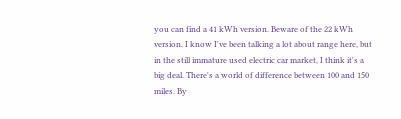you can find a 41 kWh version. Beware of the 22 kWh version. I know I've been talking a lot about range here, but in the still immature used electric car market, I think it's a big deal. There's a world of difference between 100 and 150 miles. By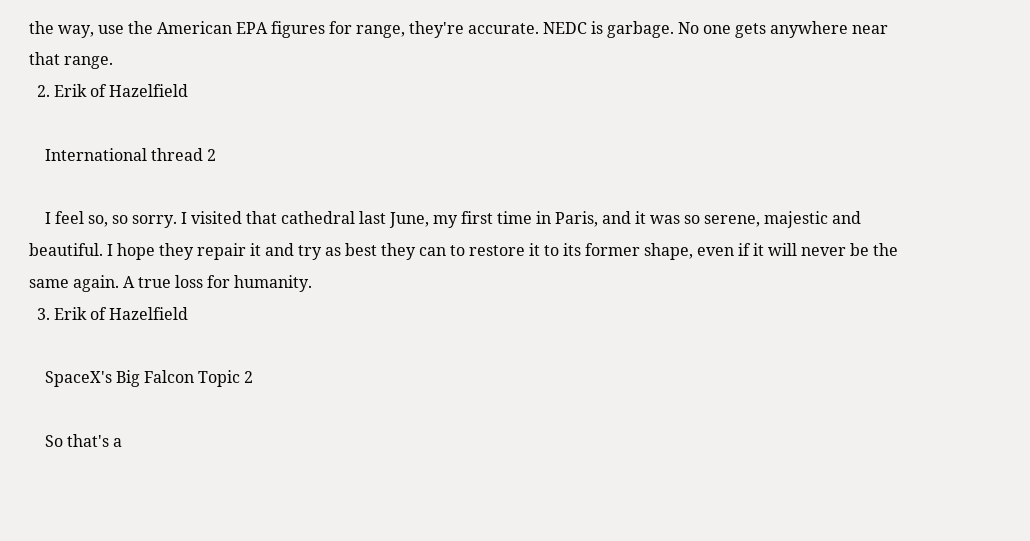the way, use the American EPA figures for range, they're accurate. NEDC is garbage. No one gets anywhere near that range.
  2. Erik of Hazelfield

    International thread 2

    I feel so, so sorry. I visited that cathedral last June, my first time in Paris, and it was so serene, majestic and beautiful. I hope they repair it and try as best they can to restore it to its former shape, even if it will never be the same again. A true loss for humanity.
  3. Erik of Hazelfield

    SpaceX's Big Falcon Topic 2

    So that's a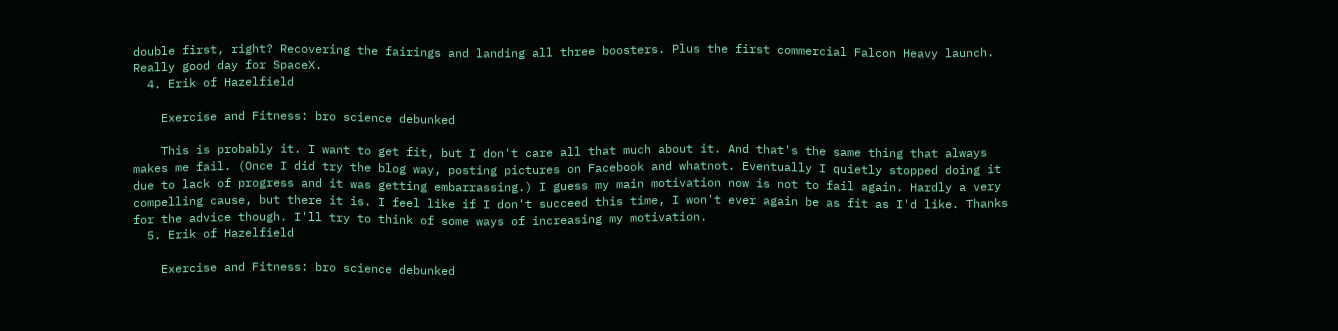double first, right? Recovering the fairings and landing all three boosters. Plus the first commercial Falcon Heavy launch. Really good day for SpaceX.
  4. Erik of Hazelfield

    Exercise and Fitness: bro science debunked

    This is probably it. I want to get fit, but I don't care all that much about it. And that's the same thing that always makes me fail. (Once I did try the blog way, posting pictures on Facebook and whatnot. Eventually I quietly stopped doing it due to lack of progress and it was getting embarrassing.) I guess my main motivation now is not to fail again. Hardly a very compelling cause, but there it is. I feel like if I don't succeed this time, I won't ever again be as fit as I'd like. Thanks for the advice though. I'll try to think of some ways of increasing my motivation.
  5. Erik of Hazelfield

    Exercise and Fitness: bro science debunked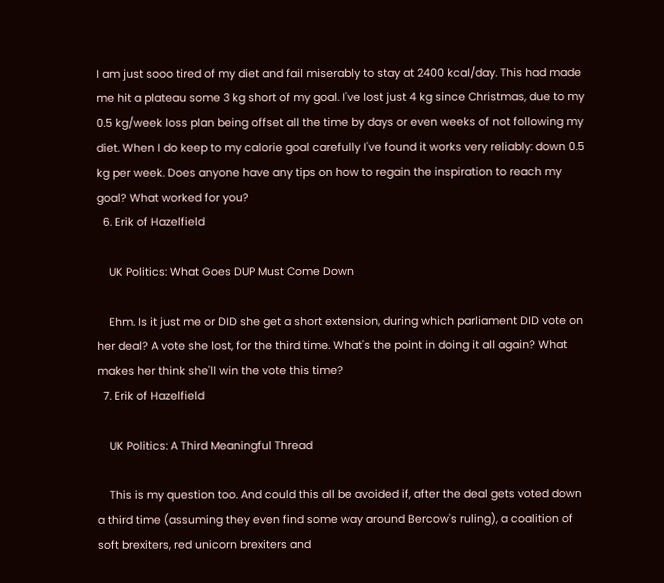I am just sooo tired of my diet and fail miserably to stay at 2400 kcal/day. This had made me hit a plateau some 3 kg short of my goal. I've lost just 4 kg since Christmas, due to my 0.5 kg/week loss plan being offset all the time by days or even weeks of not following my diet. When I do keep to my calorie goal carefully I've found it works very reliably: down 0.5 kg per week. Does anyone have any tips on how to regain the inspiration to reach my goal? What worked for you?
  6. Erik of Hazelfield

    UK Politics: What Goes DUP Must Come Down

    Ehm. Is it just me or DID she get a short extension, during which parliament DID vote on her deal? A vote she lost, for the third time. What's the point in doing it all again? What makes her think she'll win the vote this time?
  7. Erik of Hazelfield

    UK Politics: A Third Meaningful Thread

    This is my question too. And could this all be avoided if, after the deal gets voted down a third time (assuming they even find some way around Bercow's ruling), a coalition of soft brexiters, red unicorn brexiters and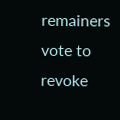remainers vote to revoke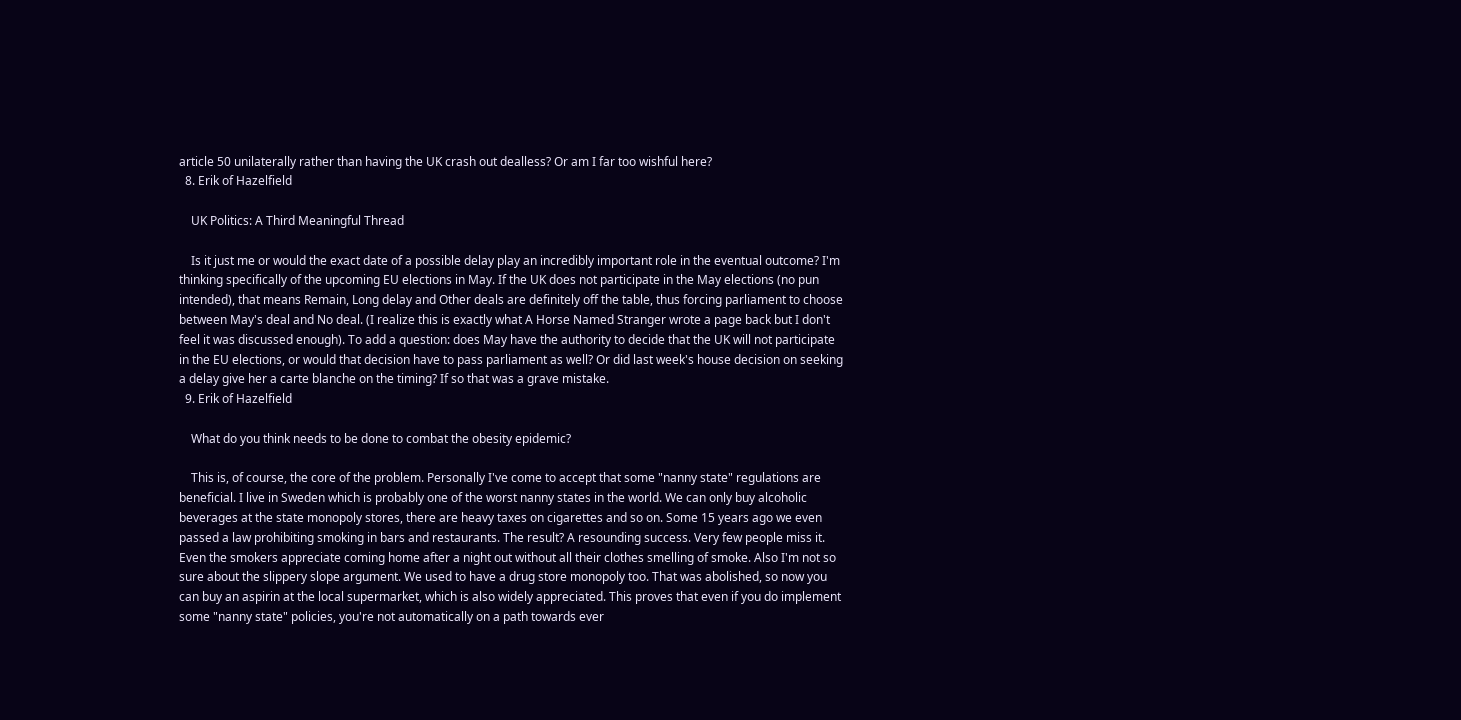article 50 unilaterally rather than having the UK crash out dealless? Or am I far too wishful here?
  8. Erik of Hazelfield

    UK Politics: A Third Meaningful Thread

    Is it just me or would the exact date of a possible delay play an incredibly important role in the eventual outcome? I'm thinking specifically of the upcoming EU elections in May. If the UK does not participate in the May elections (no pun intended), that means Remain, Long delay and Other deals are definitely off the table, thus forcing parliament to choose between May's deal and No deal. (I realize this is exactly what A Horse Named Stranger wrote a page back but I don't feel it was discussed enough). To add a question: does May have the authority to decide that the UK will not participate in the EU elections, or would that decision have to pass parliament as well? Or did last week's house decision on seeking a delay give her a carte blanche on the timing? If so that was a grave mistake.
  9. Erik of Hazelfield

    What do you think needs to be done to combat the obesity epidemic?

    This is, of course, the core of the problem. Personally I've come to accept that some "nanny state" regulations are beneficial. I live in Sweden which is probably one of the worst nanny states in the world. We can only buy alcoholic beverages at the state monopoly stores, there are heavy taxes on cigarettes and so on. Some 15 years ago we even passed a law prohibiting smoking in bars and restaurants. The result? A resounding success. Very few people miss it. Even the smokers appreciate coming home after a night out without all their clothes smelling of smoke. Also I'm not so sure about the slippery slope argument. We used to have a drug store monopoly too. That was abolished, so now you can buy an aspirin at the local supermarket, which is also widely appreciated. This proves that even if you do implement some "nanny state" policies, you're not automatically on a path towards ever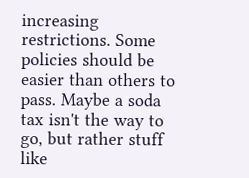increasing restrictions. Some policies should be easier than others to pass. Maybe a soda tax isn't the way to go, but rather stuff like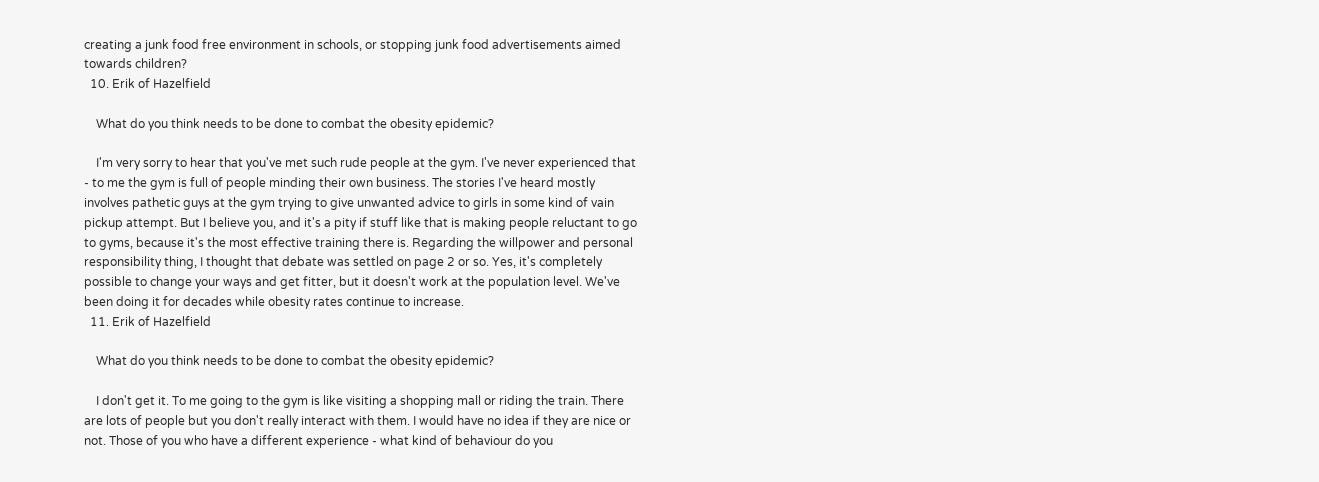creating a junk food free environment in schools, or stopping junk food advertisements aimed towards children?
  10. Erik of Hazelfield

    What do you think needs to be done to combat the obesity epidemic?

    I'm very sorry to hear that you've met such rude people at the gym. I've never experienced that - to me the gym is full of people minding their own business. The stories I've heard mostly involves pathetic guys at the gym trying to give unwanted advice to girls in some kind of vain pickup attempt. But I believe you, and it's a pity if stuff like that is making people reluctant to go to gyms, because it's the most effective training there is. Regarding the willpower and personal responsibility thing, I thought that debate was settled on page 2 or so. Yes, it's completely possible to change your ways and get fitter, but it doesn't work at the population level. We've been doing it for decades while obesity rates continue to increase.
  11. Erik of Hazelfield

    What do you think needs to be done to combat the obesity epidemic?

    I don't get it. To me going to the gym is like visiting a shopping mall or riding the train. There are lots of people but you don't really interact with them. I would have no idea if they are nice or not. Those of you who have a different experience - what kind of behaviour do you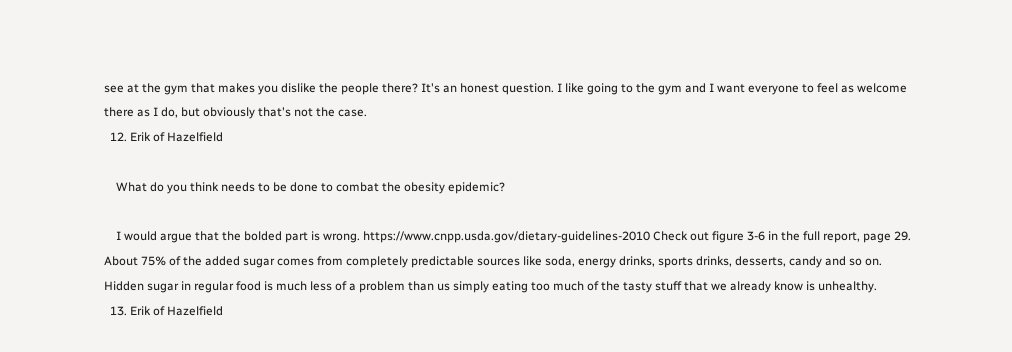see at the gym that makes you dislike the people there? It's an honest question. I like going to the gym and I want everyone to feel as welcome there as I do, but obviously that's not the case.
  12. Erik of Hazelfield

    What do you think needs to be done to combat the obesity epidemic?

    I would argue that the bolded part is wrong. https://www.cnpp.usda.gov/dietary-guidelines-2010 Check out figure 3-6 in the full report, page 29. About 75% of the added sugar comes from completely predictable sources like soda, energy drinks, sports drinks, desserts, candy and so on. Hidden sugar in regular food is much less of a problem than us simply eating too much of the tasty stuff that we already know is unhealthy.
  13. Erik of Hazelfield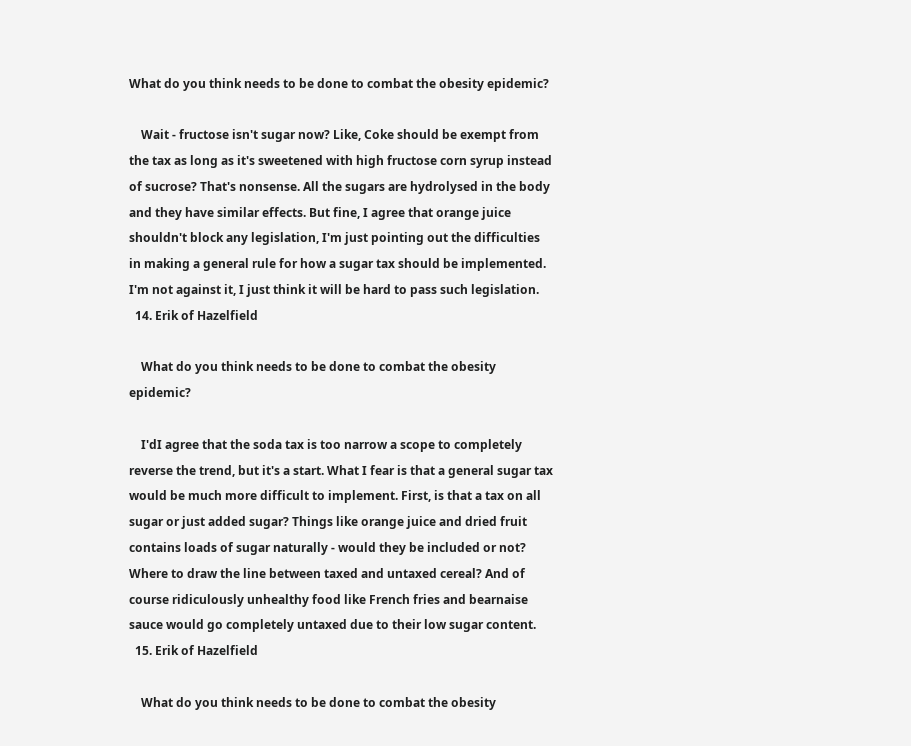What do you think needs to be done to combat the obesity epidemic?

    Wait - fructose isn't sugar now? Like, Coke should be exempt from the tax as long as it's sweetened with high fructose corn syrup instead of sucrose? That's nonsense. All the sugars are hydrolysed in the body and they have similar effects. But fine, I agree that orange juice shouldn't block any legislation, I'm just pointing out the difficulties in making a general rule for how a sugar tax should be implemented. I'm not against it, I just think it will be hard to pass such legislation.
  14. Erik of Hazelfield

    What do you think needs to be done to combat the obesity epidemic?

    I'dI agree that the soda tax is too narrow a scope to completely reverse the trend, but it's a start. What I fear is that a general sugar tax would be much more difficult to implement. First, is that a tax on all sugar or just added sugar? Things like orange juice and dried fruit contains loads of sugar naturally - would they be included or not? Where to draw the line between taxed and untaxed cereal? And of course ridiculously unhealthy food like French fries and bearnaise sauce would go completely untaxed due to their low sugar content.
  15. Erik of Hazelfield

    What do you think needs to be done to combat the obesity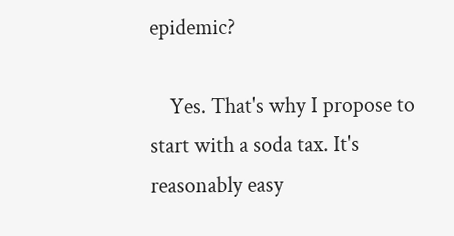epidemic?

    Yes. That's why I propose to start with a soda tax. It's reasonably easy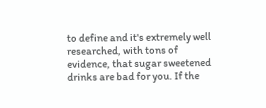to define and it's extremely well researched, with tons of evidence, that sugar sweetened drinks are bad for you. If the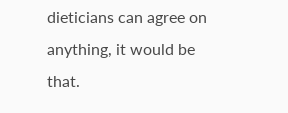dieticians can agree on anything, it would be that.